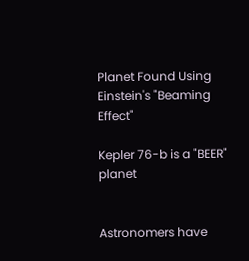Planet Found Using Einstein's "Beaming Effect"

Kepler 76-b is a "BEER" planet


Astronomers have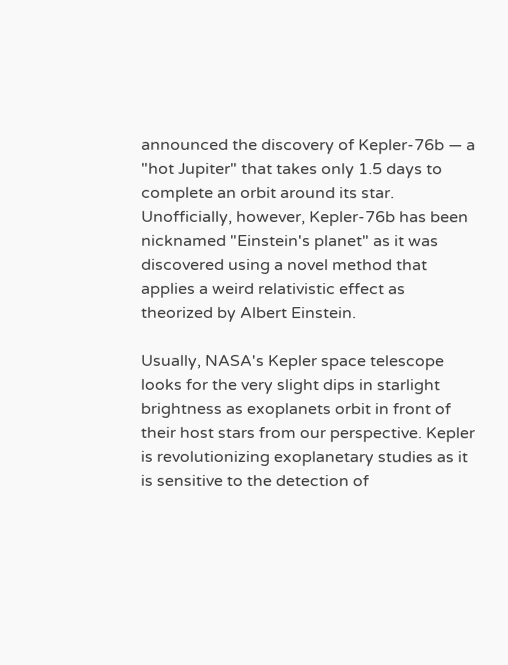announced the discovery of Kepler-76b — a "hot Jupiter" that takes only 1.5 days to complete an orbit around its star. Unofficially, however, Kepler-76b has been nicknamed "Einstein's planet" as it was discovered using a novel method that applies a weird relativistic effect as theorized by Albert Einstein.

Usually, NASA's Kepler space telescope looks for the very slight dips in starlight brightness as exoplanets orbit in front of their host stars from our perspective. Kepler is revolutionizing exoplanetary studies as it is sensitive to the detection of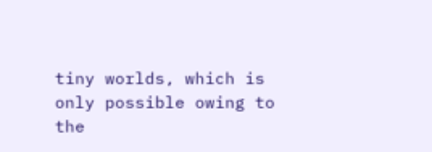tiny worlds, which is only possible owing to the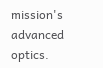mission's advanced optics.